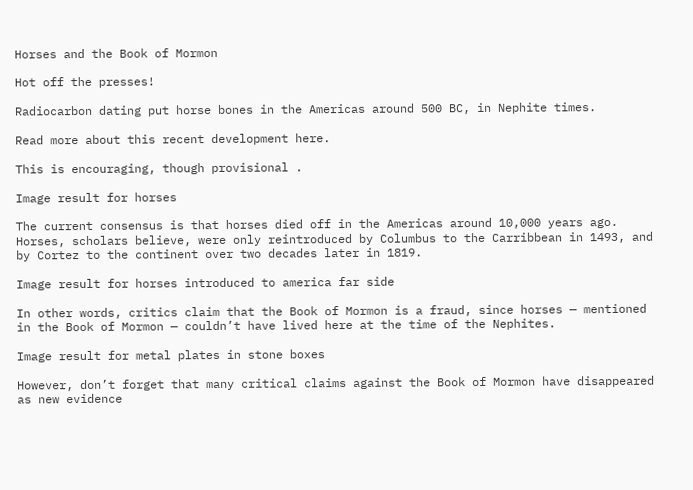Horses and the Book of Mormon

Hot off the presses!

Radiocarbon dating put horse bones in the Americas around 500 BC, in Nephite times.

Read more about this recent development here.

This is encouraging, though provisional .

Image result for horses

The current consensus is that horses died off in the Americas around 10,000 years ago.  Horses, scholars believe, were only reintroduced by Columbus to the Carribbean in 1493, and by Cortez to the continent over two decades later in 1819.

Image result for horses introduced to america far side

In other words, critics claim that the Book of Mormon is a fraud, since horses — mentioned in the Book of Mormon — couldn’t have lived here at the time of the Nephites.

Image result for metal plates in stone boxes

However, don’t forget that many critical claims against the Book of Mormon have disappeared as new evidence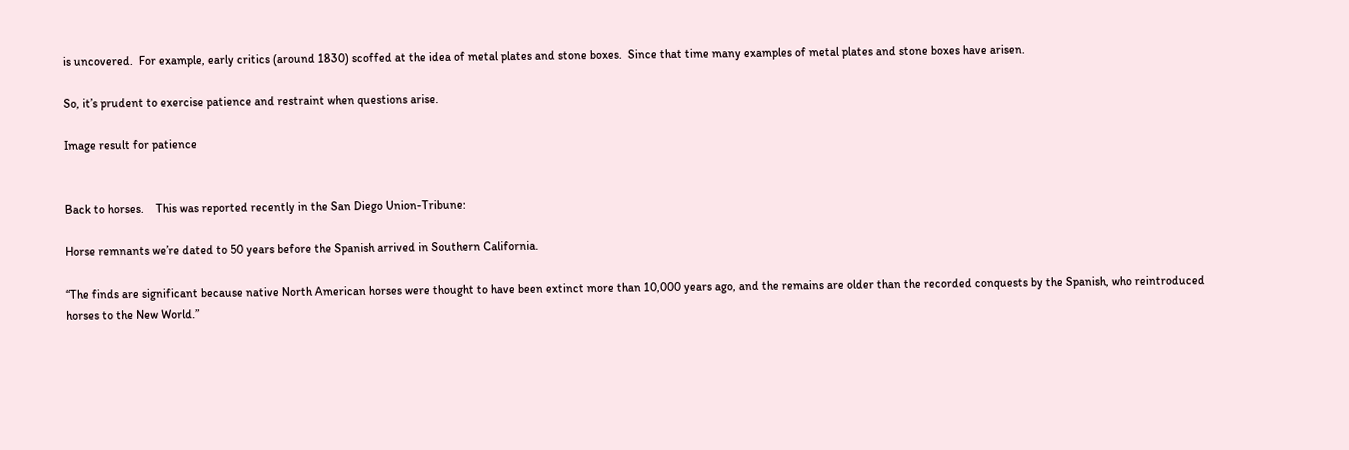is uncovered.  For example, early critics (around 1830) scoffed at the idea of metal plates and stone boxes.  Since that time many examples of metal plates and stone boxes have arisen.

So, it’s prudent to exercise patience and restraint when questions arise.

Image result for patience


Back to horses.    This was reported recently in the San Diego Union-Tribune:

Horse remnants we’re dated to 50 years before the Spanish arrived in Southern California.

“The finds are significant because native North American horses were thought to have been extinct more than 10,000 years ago, and the remains are older than the recorded conquests by the Spanish, who reintroduced horses to the New World.”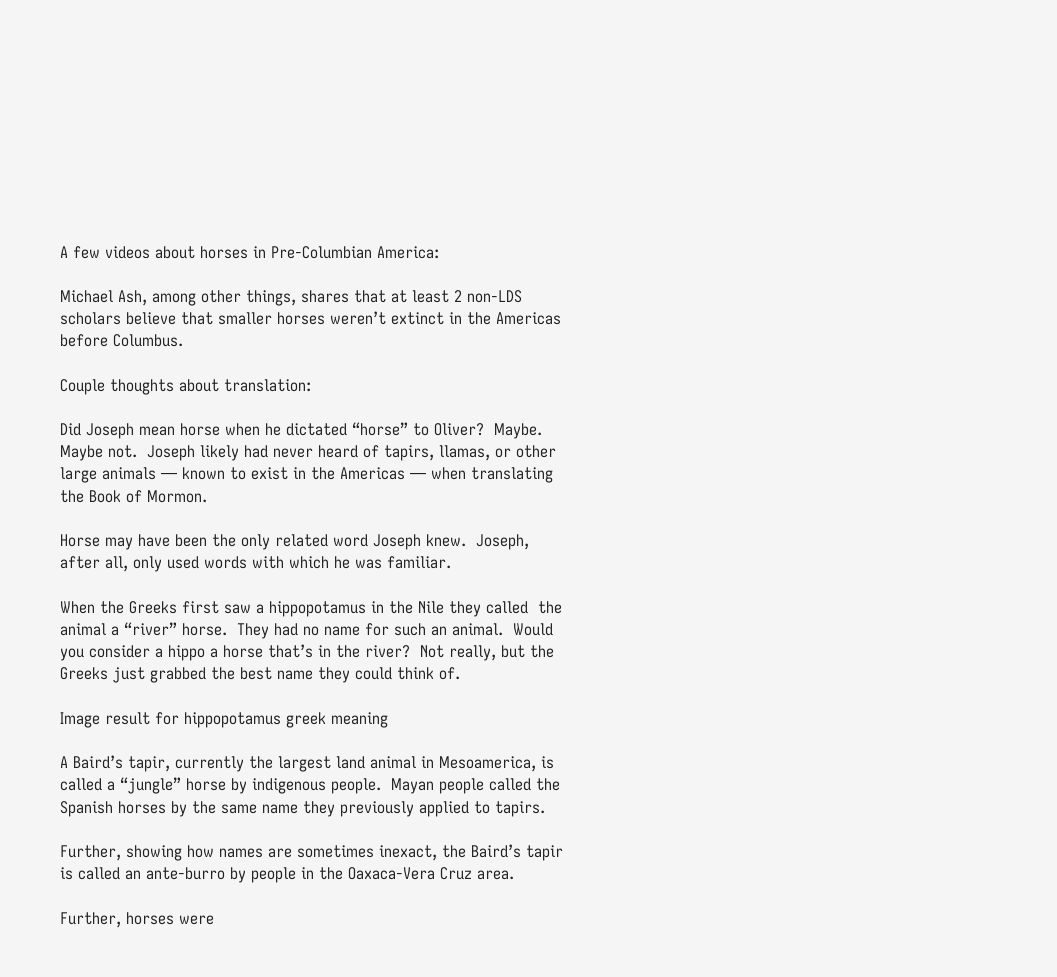A few videos about horses in Pre-Columbian America:

Michael Ash, among other things, shares that at least 2 non-LDS scholars believe that smaller horses weren’t extinct in the Americas before Columbus.

Couple thoughts about translation:

Did Joseph mean horse when he dictated “horse” to Oliver?  Maybe.  Maybe not.  Joseph likely had never heard of tapirs, llamas, or other large animals — known to exist in the Americas — when translating the Book of Mormon.

Horse may have been the only related word Joseph knew.  Joseph, after all, only used words with which he was familiar.

When the Greeks first saw a hippopotamus in the Nile they called  the animal a “river” horse.  They had no name for such an animal.  Would you consider a hippo a horse that’s in the river?  Not really, but the Greeks just grabbed the best name they could think of.

Image result for hippopotamus greek meaning

A Baird’s tapir, currently the largest land animal in Mesoamerica, is called a “jungle” horse by indigenous people.  Mayan people called the Spanish horses by the same name they previously applied to tapirs.

Further, showing how names are sometimes inexact, the Baird’s tapir is called an ante-burro by people in the Oaxaca-Vera Cruz area.

Further, horses were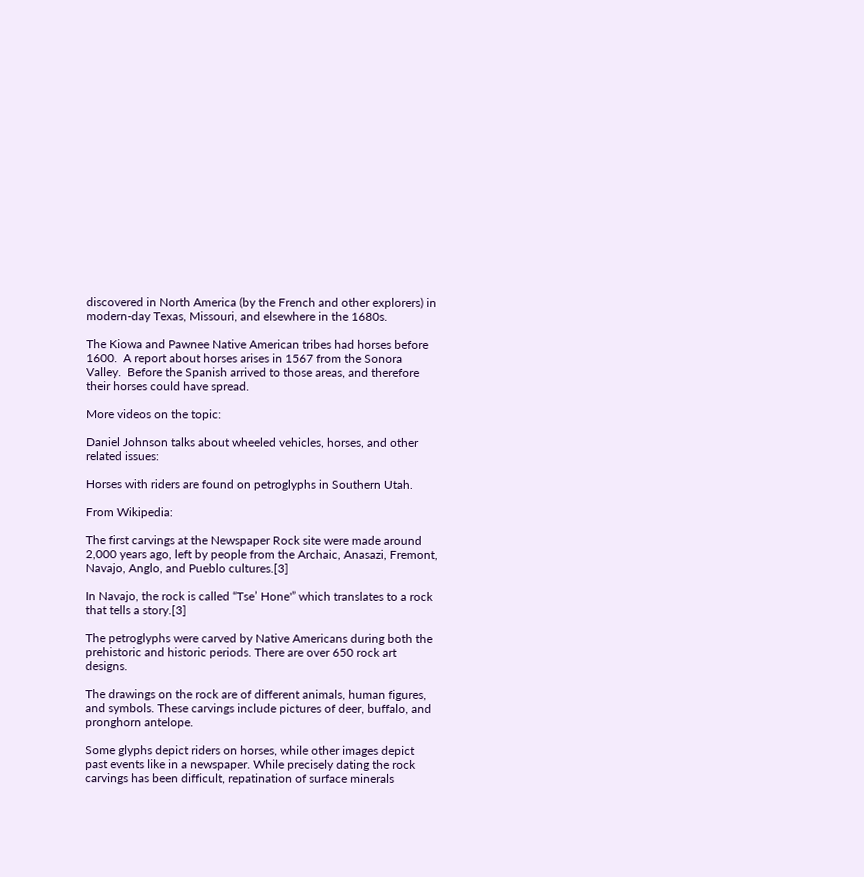discovered in North America (by the French and other explorers) in modern-day Texas, Missouri, and elsewhere in the 1680s.

The Kiowa and Pawnee Native American tribes had horses before 1600.  A report about horses arises in 1567 from the Sonora Valley.  Before the Spanish arrived to those areas, and therefore their horses could have spread.

More videos on the topic:

Daniel Johnson talks about wheeled vehicles, horses, and other related issues:

Horses with riders are found on petroglyphs in Southern Utah.

From Wikipedia:

The first carvings at the Newspaper Rock site were made around 2,000 years ago, left by people from the Archaic, Anasazi, Fremont, Navajo, Anglo, and Pueblo cultures.[3]

In Navajo, the rock is called “Tse’ Hone'” which translates to a rock that tells a story.[3]

The petroglyphs were carved by Native Americans during both the prehistoric and historic periods. There are over 650 rock art designs.

The drawings on the rock are of different animals, human figures, and symbols. These carvings include pictures of deer, buffalo, and pronghorn antelope.

Some glyphs depict riders on horses, while other images depict past events like in a newspaper. While precisely dating the rock carvings has been difficult, repatination of surface minerals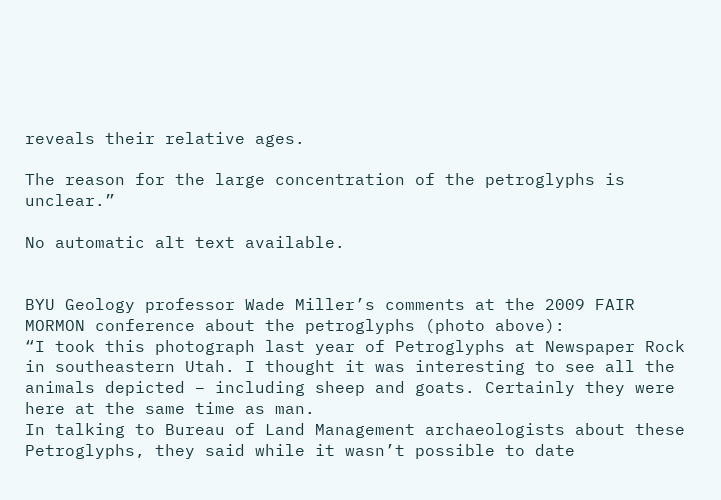reveals their relative ages.

The reason for the large concentration of the petroglyphs is unclear.”

No automatic alt text available.


BYU Geology professor Wade Miller’s comments at the 2009 FAIR MORMON conference about the petroglyphs (photo above):
“I took this photograph last year of Petroglyphs at Newspaper Rock in southeastern Utah. I thought it was interesting to see all the animals depicted – including sheep and goats. Certainly they were here at the same time as man.
In talking to Bureau of Land Management archaeologists about these Petroglyphs, they said while it wasn’t possible to date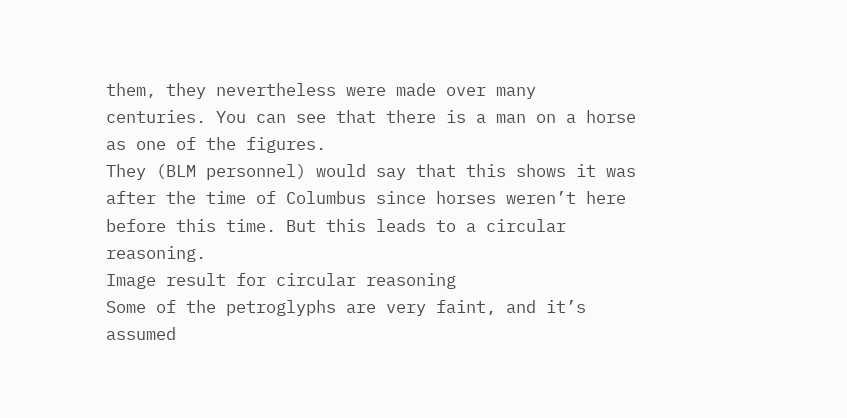them, they nevertheless were made over many centuries. You can see that there is a man on a horse as one of the figures.
They (BLM personnel) would say that this shows it was after the time of Columbus since horses weren’t here before this time. But this leads to a circular reasoning.
Image result for circular reasoning
Some of the petroglyphs are very faint, and it’s assumed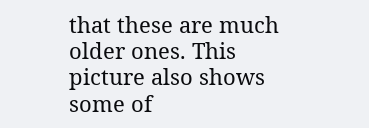that these are much older ones. This picture also shows some of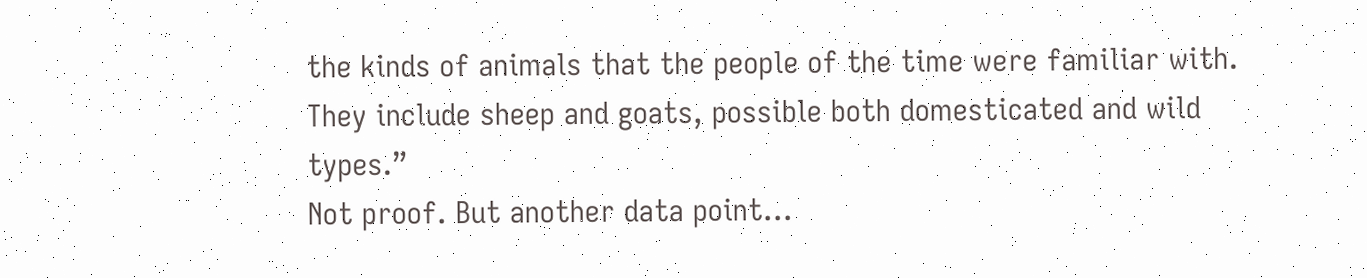the kinds of animals that the people of the time were familiar with. They include sheep and goats, possible both domesticated and wild types.”
Not proof. But another data point…